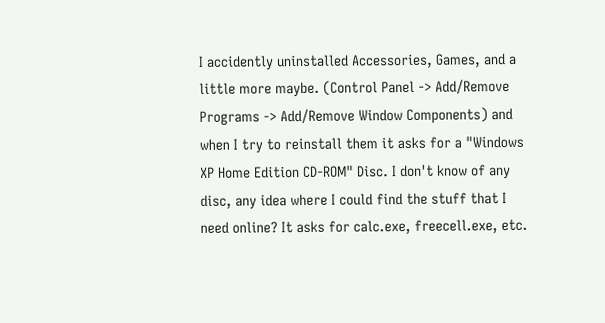I accidently uninstalled Accessories, Games, and a little more maybe. (Control Panel -> Add/Remove Programs -> Add/Remove Window Components) and when I try to reinstall them it asks for a "Windows XP Home Edition CD-ROM" Disc. I don't know of any disc, any idea where I could find the stuff that I need online? It asks for calc.exe, freecell.exe, etc.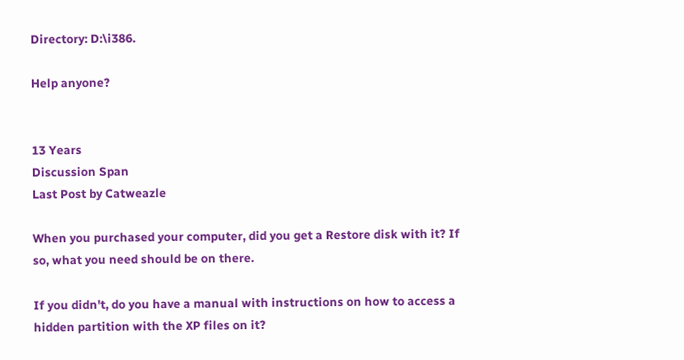Directory: D:\i386.

Help anyone?


13 Years
Discussion Span
Last Post by Catweazle

When you purchased your computer, did you get a Restore disk with it? If so, what you need should be on there.

If you didn't, do you have a manual with instructions on how to access a hidden partition with the XP files on it?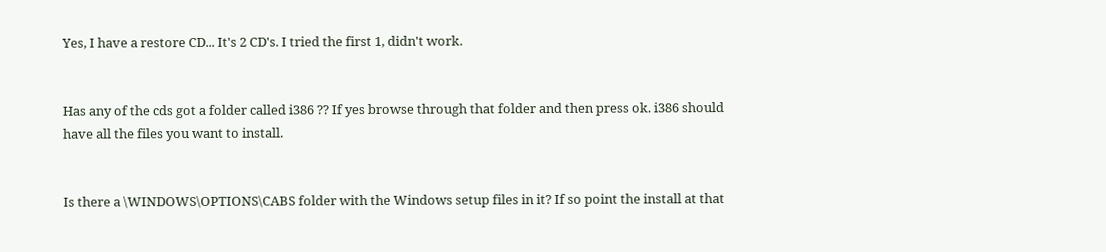Yes, I have a restore CD... It's 2 CD's. I tried the first 1, didn't work.


Has any of the cds got a folder called i386 ?? If yes browse through that folder and then press ok. i386 should have all the files you want to install.


Is there a \WINDOWS\OPTIONS\CABS folder with the Windows setup files in it? If so point the install at that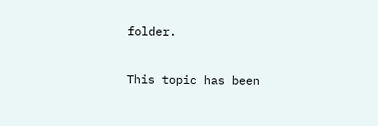folder.

This topic has been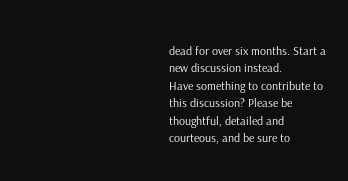dead for over six months. Start a new discussion instead.
Have something to contribute to this discussion? Please be thoughtful, detailed and courteous, and be sure to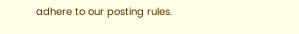adhere to our posting rules.